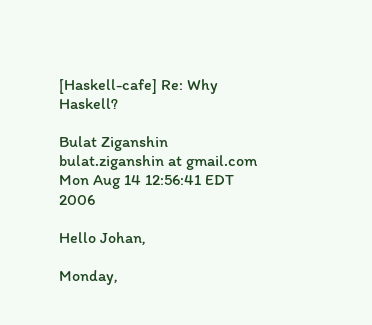[Haskell-cafe] Re: Why Haskell?

Bulat Ziganshin bulat.ziganshin at gmail.com
Mon Aug 14 12:56:41 EDT 2006

Hello Johan,

Monday,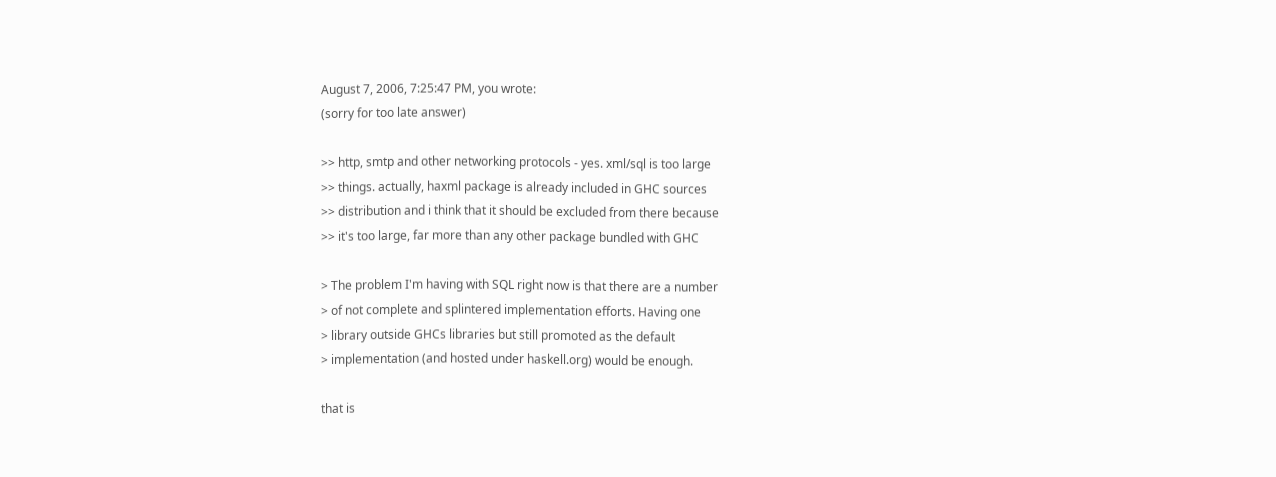August 7, 2006, 7:25:47 PM, you wrote:
(sorry for too late answer)

>> http, smtp and other networking protocols - yes. xml/sql is too large
>> things. actually, haxml package is already included in GHC sources
>> distribution and i think that it should be excluded from there because
>> it's too large, far more than any other package bundled with GHC

> The problem I'm having with SQL right now is that there are a number
> of not complete and splintered implementation efforts. Having one
> library outside GHCs libraries but still promoted as the default
> implementation (and hosted under haskell.org) would be enough.

that is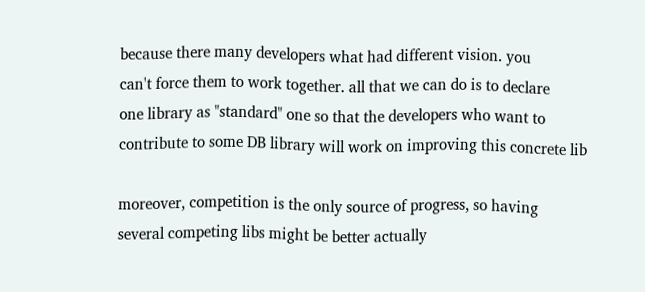because there many developers what had different vision. you
can't force them to work together. all that we can do is to declare
one library as "standard" one so that the developers who want to
contribute to some DB library will work on improving this concrete lib

moreover, competition is the only source of progress, so having
several competing libs might be better actually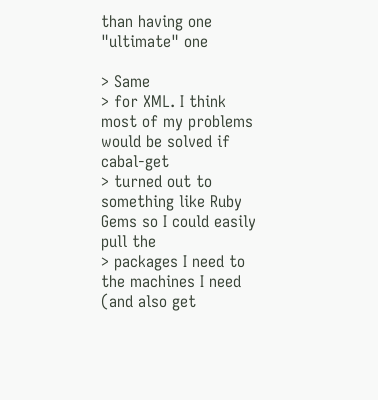than having one
"ultimate" one

> Same
> for XML. I think most of my problems would be solved if cabal-get
> turned out to something like Ruby Gems so I could easily pull the
> packages I need to the machines I need (and also get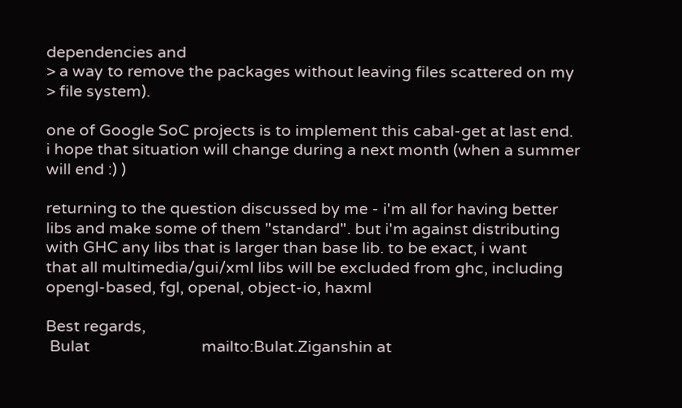dependencies and
> a way to remove the packages without leaving files scattered on my
> file system).

one of Google SoC projects is to implement this cabal-get at last end.
i hope that situation will change during a next month (when a summer
will end :) )

returning to the question discussed by me - i'm all for having better
libs and make some of them "standard". but i'm against distributing
with GHC any libs that is larger than base lib. to be exact, i want
that all multimedia/gui/xml libs will be excluded from ghc, including
opengl-based, fgl, openal, object-io, haxml

Best regards,
 Bulat                            mailto:Bulat.Ziganshin at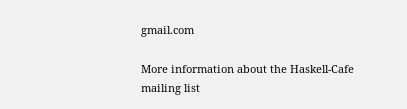gmail.com

More information about the Haskell-Cafe mailing list